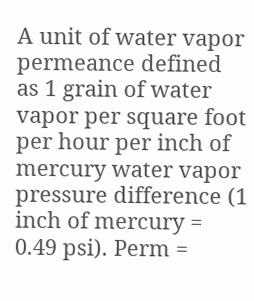A unit of water vapor permeance defined as 1 grain of water vapor per square foot per hour per inch of mercury water vapor pressure difference (1 inch of mercury = 0.49 psi). Perm =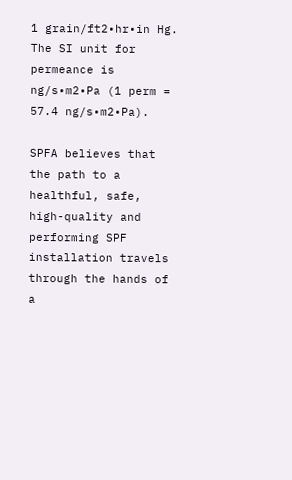1 grain/ft2•hr•in Hg. The SI unit for permeance is ng/s•m2•Pa (1 perm = 57.4 ng/s•m2•Pa).

SPFA believes that the path to a healthful, safe, high-quality and performing SPF installation travels through the hands of a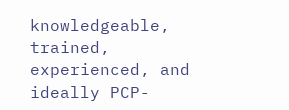knowledgeable, trained, experienced, and ideally PCP-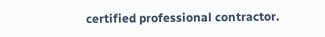certified professional contractor.